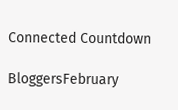Connected Countdown

BloggersFebruary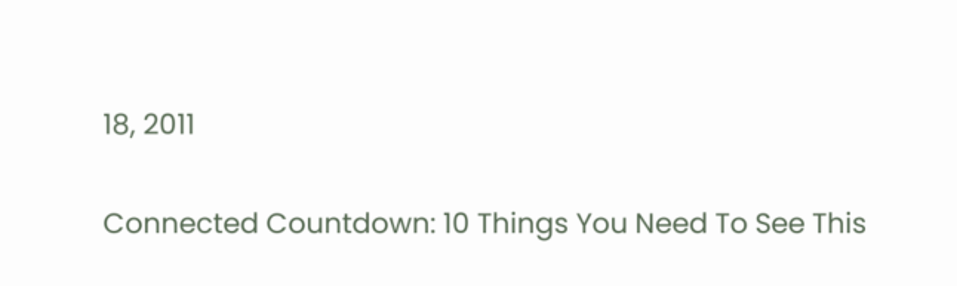18, 2011

Connected Countdown: 10 Things You Need To See This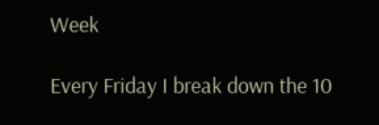Week

Every Friday I break down the 10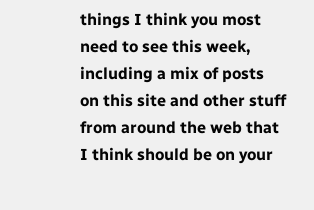things I think you most need to see this week, including a mix of posts on this site and other stuff from around the web that I think should be on your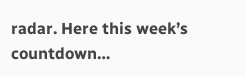radar. Here this week’s countdown…